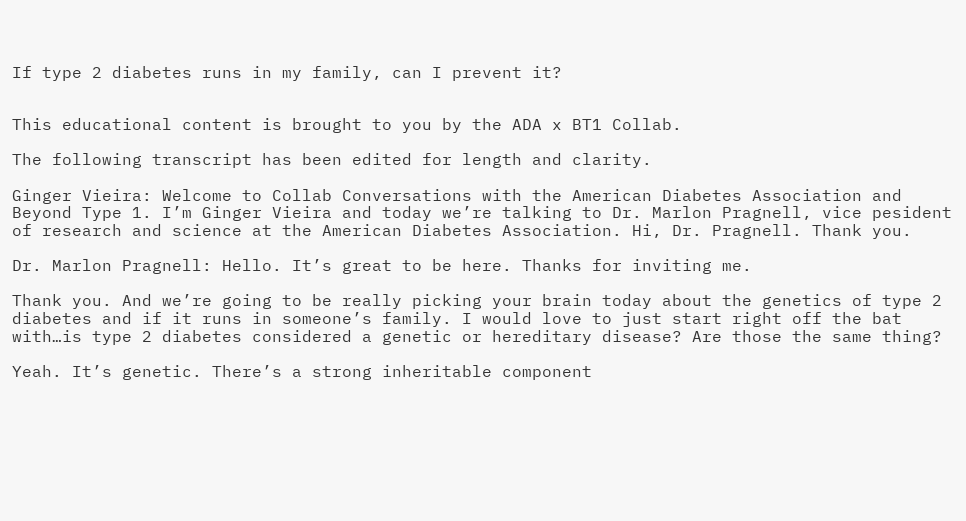If type 2 diabetes runs in my family, can I prevent it?


This educational content is brought to you by the ADA x BT1 Collab.

The following transcript has been edited for length and clarity.

Ginger Vieira: Welcome to Collab Conversations with the American Diabetes Association and Beyond Type 1. I’m Ginger Vieira and today we’re talking to Dr. Marlon Pragnell, vice pesident of research and science at the American Diabetes Association. Hi, Dr. Pragnell. Thank you.

Dr. Marlon Pragnell: Hello. It’s great to be here. Thanks for inviting me.

Thank you. And we’re going to be really picking your brain today about the genetics of type 2 diabetes and if it runs in someone’s family. I would love to just start right off the bat with…is type 2 diabetes considered a genetic or hereditary disease? Are those the same thing?

Yeah. It’s genetic. There’s a strong inheritable component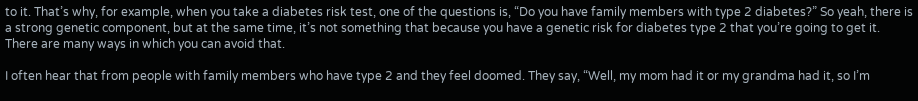to it. That’s why, for example, when you take a diabetes risk test, one of the questions is, “Do you have family members with type 2 diabetes?” So yeah, there is a strong genetic component, but at the same time, it’s not something that because you have a genetic risk for diabetes type 2 that you’re going to get it. There are many ways in which you can avoid that.

I often hear that from people with family members who have type 2 and they feel doomed. They say, “Well, my mom had it or my grandma had it, so I’m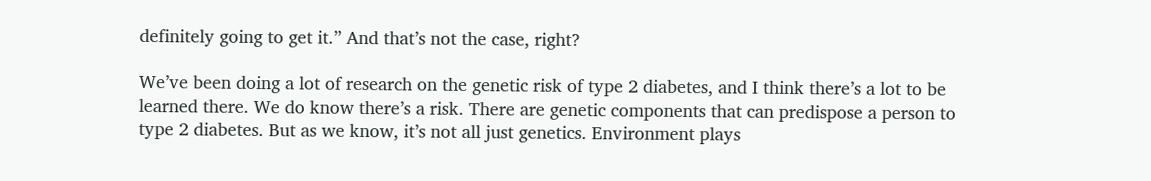definitely going to get it.” And that’s not the case, right?

We’ve been doing a lot of research on the genetic risk of type 2 diabetes, and I think there’s a lot to be learned there. We do know there’s a risk. There are genetic components that can predispose a person to type 2 diabetes. But as we know, it’s not all just genetics. Environment plays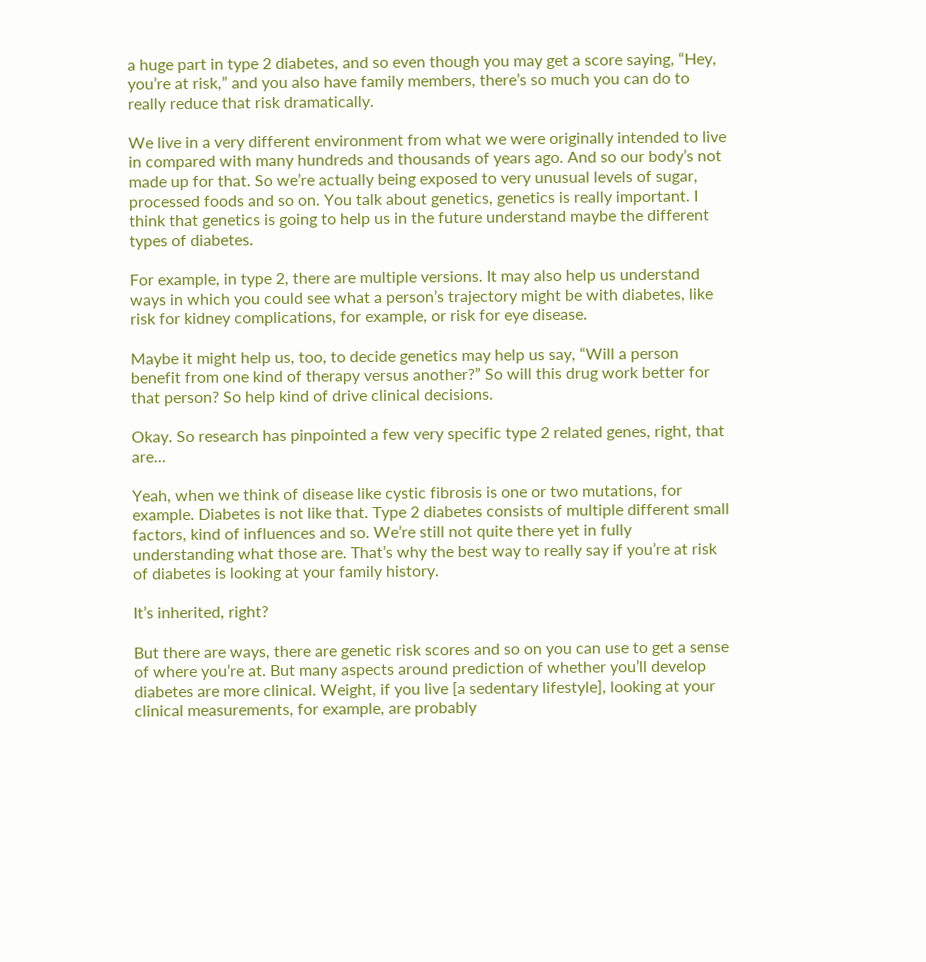a huge part in type 2 diabetes, and so even though you may get a score saying, “Hey, you’re at risk,” and you also have family members, there’s so much you can do to really reduce that risk dramatically.

We live in a very different environment from what we were originally intended to live in compared with many hundreds and thousands of years ago. And so our body’s not made up for that. So we’re actually being exposed to very unusual levels of sugar, processed foods and so on. You talk about genetics, genetics is really important. I think that genetics is going to help us in the future understand maybe the different types of diabetes.

For example, in type 2, there are multiple versions. It may also help us understand ways in which you could see what a person’s trajectory might be with diabetes, like risk for kidney complications, for example, or risk for eye disease.

Maybe it might help us, too, to decide genetics may help us say, “Will a person benefit from one kind of therapy versus another?” So will this drug work better for that person? So help kind of drive clinical decisions.

Okay. So research has pinpointed a few very specific type 2 related genes, right, that are…

Yeah, when we think of disease like cystic fibrosis is one or two mutations, for example. Diabetes is not like that. Type 2 diabetes consists of multiple different small factors, kind of influences and so. We’re still not quite there yet in fully understanding what those are. That’s why the best way to really say if you’re at risk of diabetes is looking at your family history.

It’s inherited, right?

But there are ways, there are genetic risk scores and so on you can use to get a sense of where you’re at. But many aspects around prediction of whether you’ll develop diabetes are more clinical. Weight, if you live [a sedentary lifestyle], looking at your clinical measurements, for example, are probably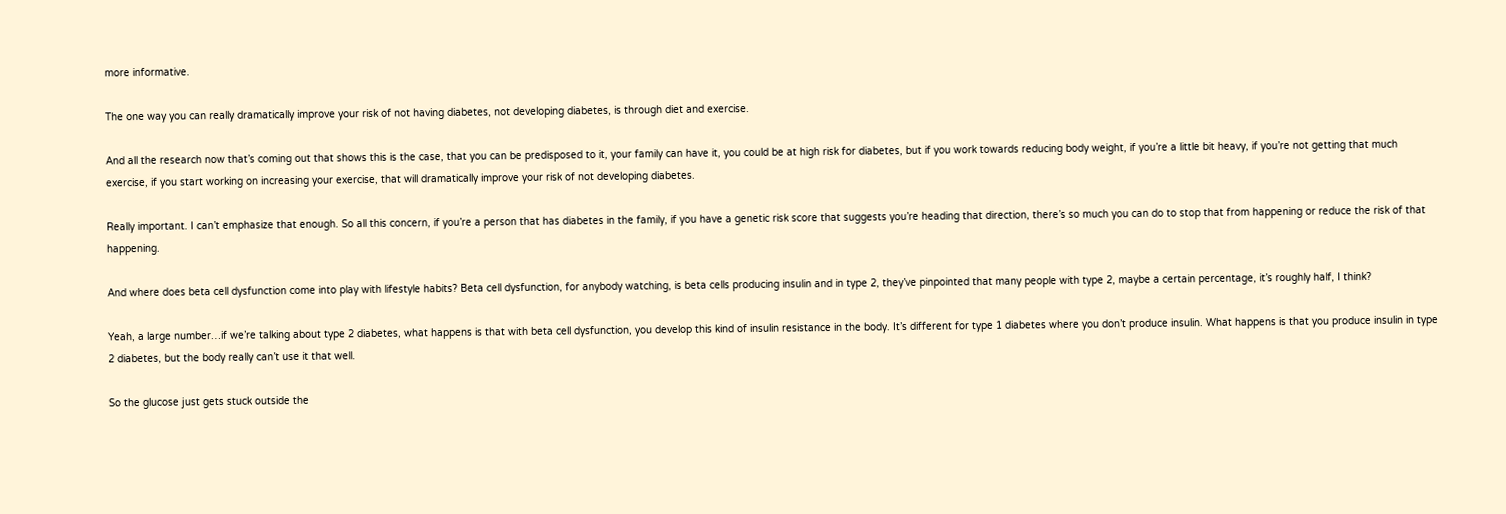more informative.

The one way you can really dramatically improve your risk of not having diabetes, not developing diabetes, is through diet and exercise.

And all the research now that’s coming out that shows this is the case, that you can be predisposed to it, your family can have it, you could be at high risk for diabetes, but if you work towards reducing body weight, if you’re a little bit heavy, if you’re not getting that much exercise, if you start working on increasing your exercise, that will dramatically improve your risk of not developing diabetes.

Really important. I can’t emphasize that enough. So all this concern, if you’re a person that has diabetes in the family, if you have a genetic risk score that suggests you’re heading that direction, there’s so much you can do to stop that from happening or reduce the risk of that happening.

And where does beta cell dysfunction come into play with lifestyle habits? Beta cell dysfunction, for anybody watching, is beta cells producing insulin and in type 2, they’ve pinpointed that many people with type 2, maybe a certain percentage, it’s roughly half, I think?

Yeah, a large number…if we’re talking about type 2 diabetes, what happens is that with beta cell dysfunction, you develop this kind of insulin resistance in the body. It’s different for type 1 diabetes where you don’t produce insulin. What happens is that you produce insulin in type 2 diabetes, but the body really can’t use it that well.

So the glucose just gets stuck outside the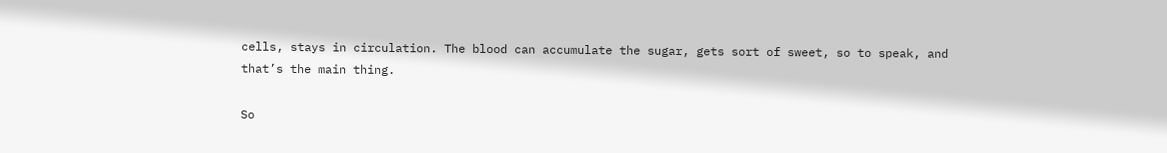cells, stays in circulation. The blood can accumulate the sugar, gets sort of sweet, so to speak, and that’s the main thing.

So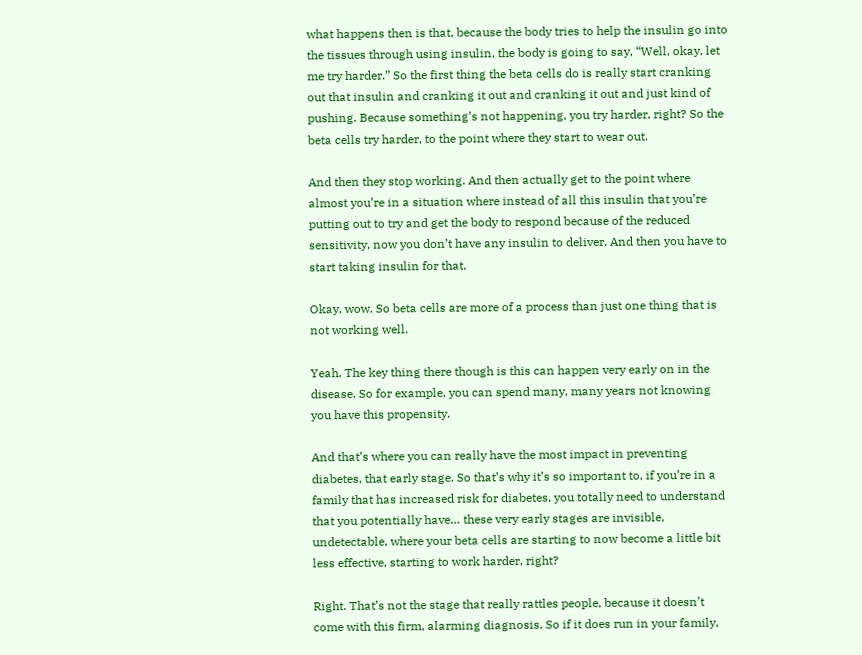what happens then is that, because the body tries to help the insulin go into the tissues through using insulin, the body is going to say, “Well, okay, let me try harder.” So the first thing the beta cells do is really start cranking out that insulin and cranking it out and cranking it out and just kind of pushing. Because something’s not happening, you try harder, right? So the beta cells try harder, to the point where they start to wear out.

And then they stop working. And then actually get to the point where almost you’re in a situation where instead of all this insulin that you’re putting out to try and get the body to respond because of the reduced sensitivity, now you don’t have any insulin to deliver. And then you have to start taking insulin for that.

Okay, wow. So beta cells are more of a process than just one thing that is not working well.

Yeah. The key thing there though is this can happen very early on in the disease. So for example, you can spend many, many years not knowing you have this propensity.

And that’s where you can really have the most impact in preventing diabetes, that early stage. So that’s why it’s so important to, if you’re in a family that has increased risk for diabetes, you totally need to understand that you potentially have… these very early stages are invisible, undetectable, where your beta cells are starting to now become a little bit less effective, starting to work harder, right?

Right. That’s not the stage that really rattles people, because it doesn’t come with this firm, alarming diagnosis. So if it does run in your family,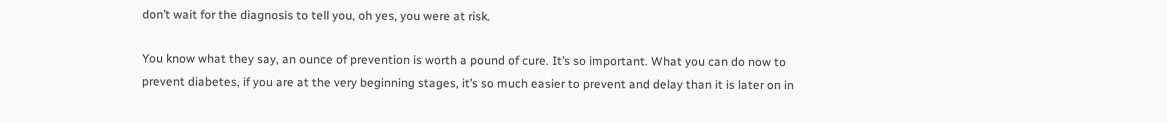don’t wait for the diagnosis to tell you, oh yes, you were at risk.

You know what they say, an ounce of prevention is worth a pound of cure. It’s so important. What you can do now to prevent diabetes, if you are at the very beginning stages, it’s so much easier to prevent and delay than it is later on in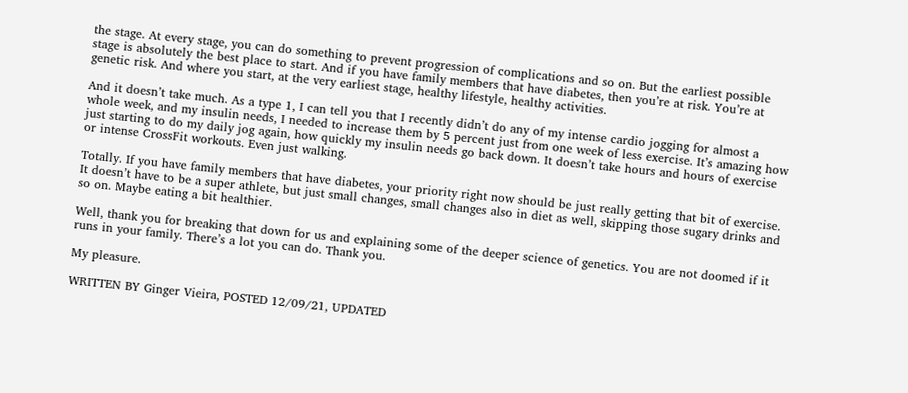the stage. At every stage, you can do something to prevent progression of complications and so on. But the earliest possible stage is absolutely the best place to start. And if you have family members that have diabetes, then you’re at risk. You’re at genetic risk. And where you start, at the very earliest stage, healthy lifestyle, healthy activities.

And it doesn’t take much. As a type 1, I can tell you that I recently didn’t do any of my intense cardio jogging for almost a whole week, and my insulin needs, I needed to increase them by 5 percent just from one week of less exercise. It’s amazing how just starting to do my daily jog again, how quickly my insulin needs go back down. It doesn’t take hours and hours of exercise or intense CrossFit workouts. Even just walking.

Totally. If you have family members that have diabetes, your priority right now should be just really getting that bit of exercise. It doesn’t have to be a super athlete, but just small changes, small changes also in diet as well, skipping those sugary drinks and so on. Maybe eating a bit healthier.

Well, thank you for breaking that down for us and explaining some of the deeper science of genetics. You are not doomed if it runs in your family. There’s a lot you can do. Thank you.

My pleasure.

WRITTEN BY Ginger Vieira, POSTED 12/09/21, UPDATED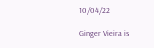10/04/22

Ginger Vieira is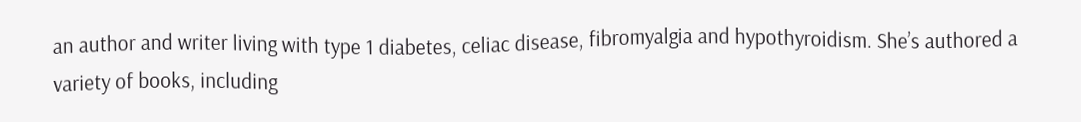an author and writer living with type 1 diabetes, celiac disease, fibromyalgia and hypothyroidism. She’s authored a variety of books, including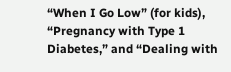“When I Go Low” (for kids), “Pregnancy with Type 1 Diabetes,” and “Dealing with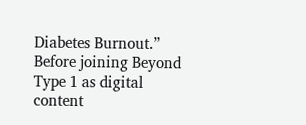Diabetes Burnout.” Before joining Beyond Type 1 as digital content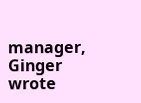manager, Ginger wrote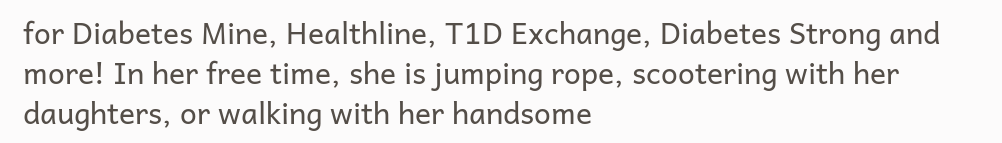for Diabetes Mine, Healthline, T1D Exchange, Diabetes Strong and more! In her free time, she is jumping rope, scootering with her daughters, or walking with her handsome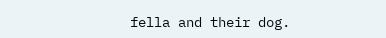fella and their dog.